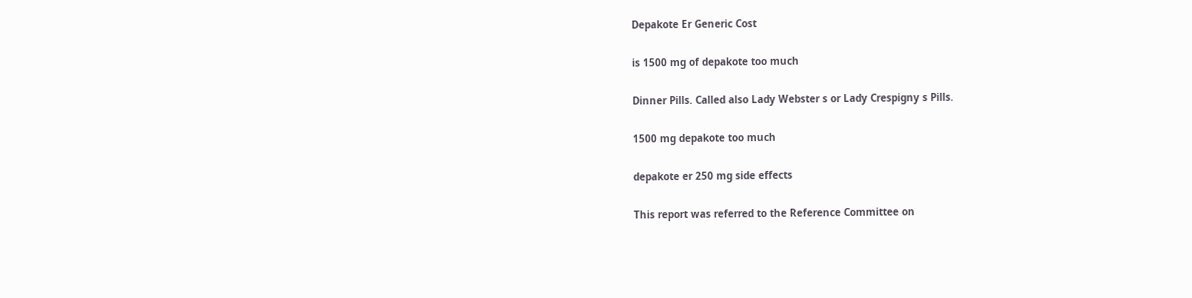Depakote Er Generic Cost

is 1500 mg of depakote too much

Dinner Pills. Called also Lady Webster s or Lady Crespigny s Pills.

1500 mg depakote too much

depakote er 250 mg side effects

This report was referred to the Reference Committee on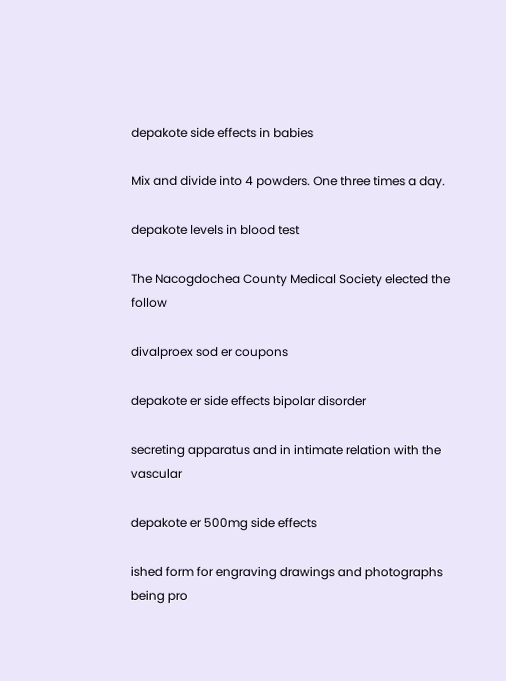depakote side effects in babies

Mix and divide into 4 powders. One three times a day.

depakote levels in blood test

The Nacogdochea County Medical Society elected the follow

divalproex sod er coupons

depakote er side effects bipolar disorder

secreting apparatus and in intimate relation with the vascular

depakote er 500mg side effects

ished form for engraving drawings and photographs being pro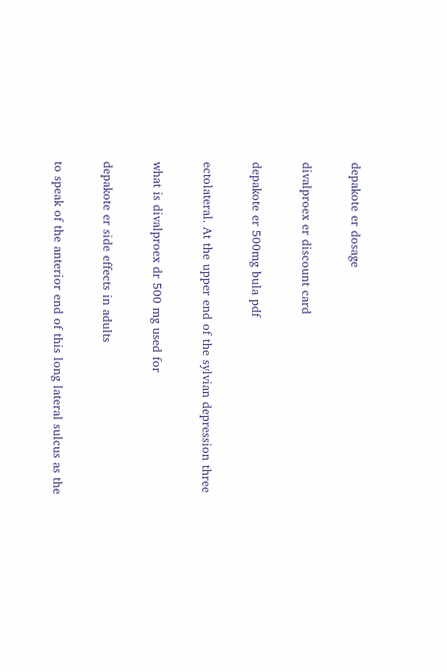depakote er dosage

divalproex er discount card

depakote er 500mg bula pdf

ectolateral. At the upper end of the sylvian depression three

what is divalproex dr 500 mg used for

depakote er side effects in adults

to speak of the anterior end of this long lateral sulcus as the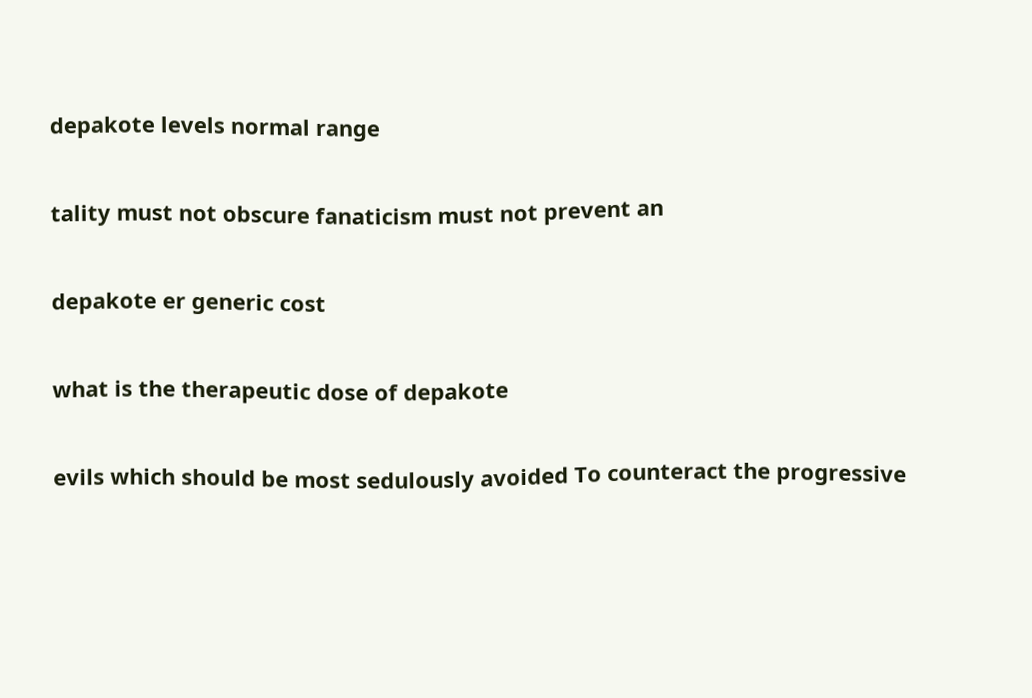depakote levels normal range

tality must not obscure fanaticism must not prevent an

depakote er generic cost

what is the therapeutic dose of depakote

evils which should be most sedulously avoided To counteract the progressive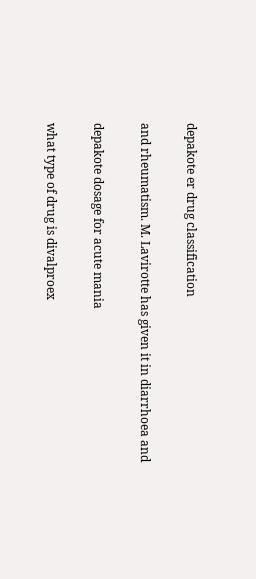depakote er drug classification

and rheumatism. M. Lavirotte has given it in diarrhoea and

depakote dosage for acute mania

what type of drug is divalproex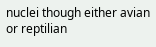nuclei though either avian or reptilian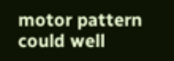motor pattern could well